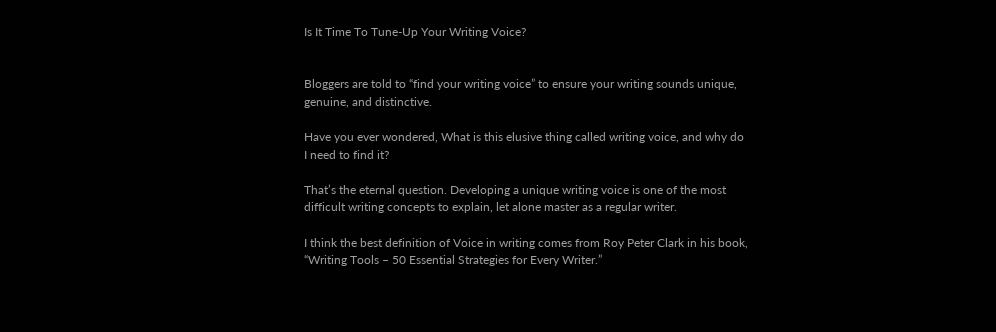Is It Time To Tune-Up Your Writing Voice?


Bloggers are told to “find your writing voice” to ensure your writing sounds unique, genuine, and distinctive.

Have you ever wondered, What is this elusive thing called writing voice, and why do I need to find it?

That’s the eternal question. Developing a unique writing voice is one of the most difficult writing concepts to explain, let alone master as a regular writer.

I think the best definition of Voice in writing comes from Roy Peter Clark in his book, “Writing Tools – 50 Essential Strategies for Every Writer.”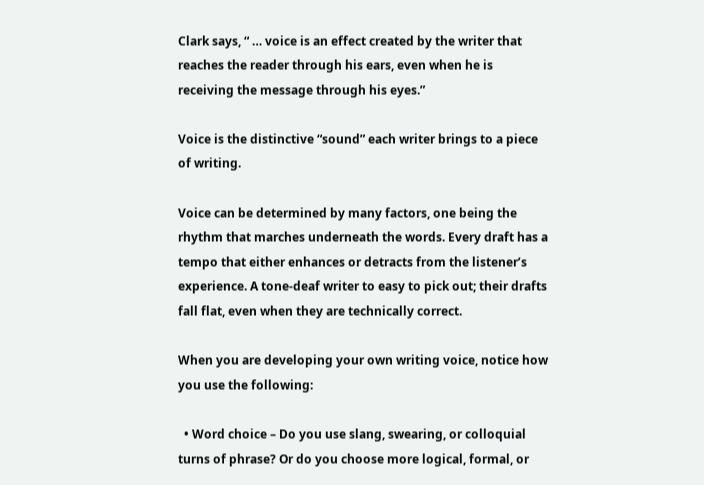Clark says, “ … voice is an effect created by the writer that reaches the reader through his ears, even when he is receiving the message through his eyes.”

Voice is the distinctive “sound” each writer brings to a piece of writing.

Voice can be determined by many factors, one being the rhythm that marches underneath the words. Every draft has a tempo that either enhances or detracts from the listener’s experience. A tone-deaf writer to easy to pick out; their drafts fall flat, even when they are technically correct.

When you are developing your own writing voice, notice how you use the following:

  • Word choice – Do you use slang, swearing, or colloquial turns of phrase? Or do you choose more logical, formal, or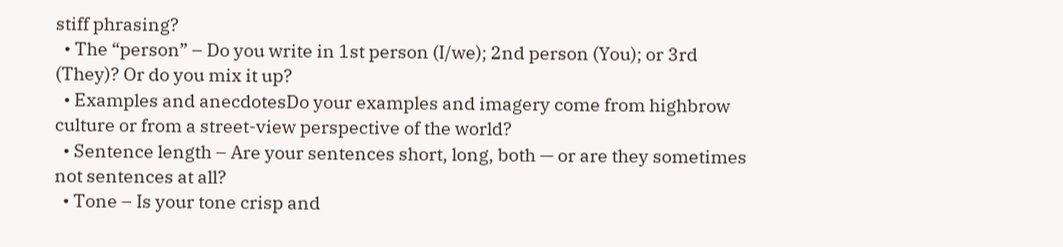stiff phrasing?
  • The “person” – Do you write in 1st person (I/we); 2nd person (You); or 3rd (They)? Or do you mix it up?
  • Examples and anecdotesDo your examples and imagery come from highbrow culture or from a street-view perspective of the world?
  • Sentence length – Are your sentences short, long, both — or are they sometimes not sentences at all?
  • Tone – Is your tone crisp and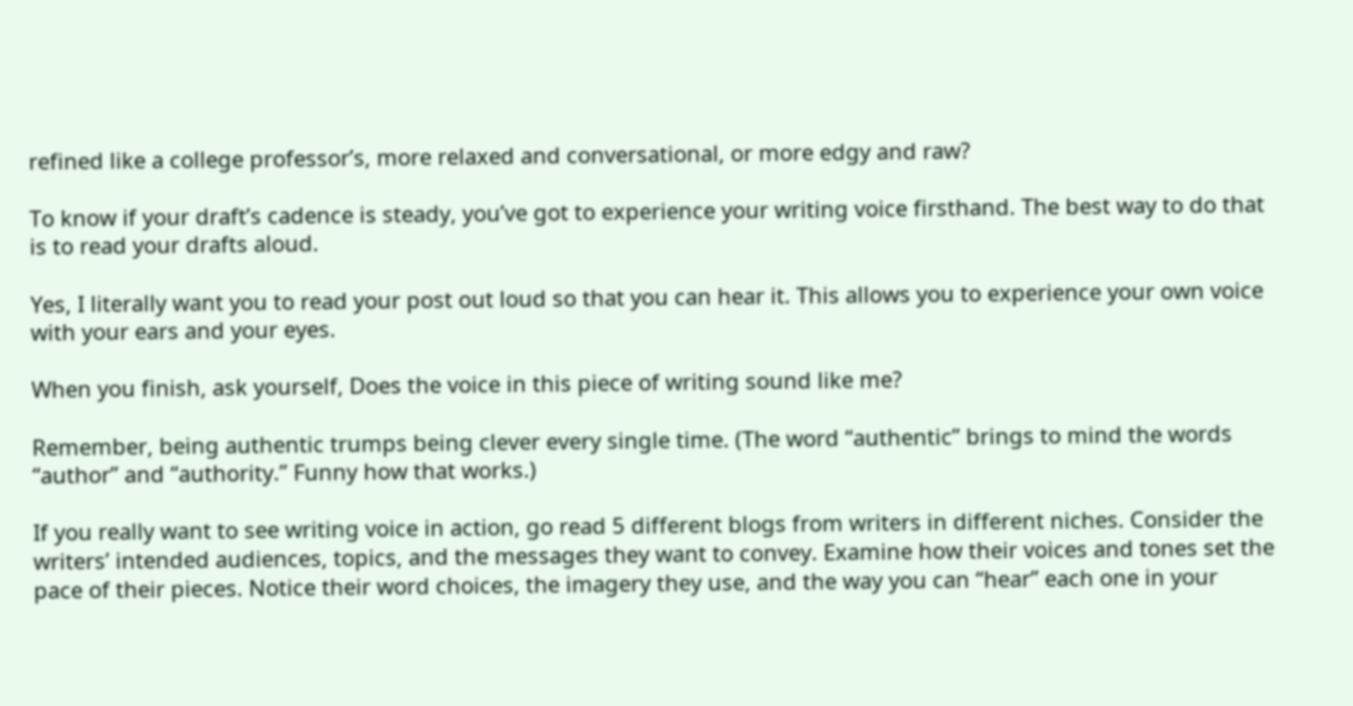refined like a college professor’s, more relaxed and conversational, or more edgy and raw?

To know if your draft’s cadence is steady, you’ve got to experience your writing voice firsthand. The best way to do that is to read your drafts aloud.

Yes, I literally want you to read your post out loud so that you can hear it. This allows you to experience your own voice with your ears and your eyes.

When you finish, ask yourself, Does the voice in this piece of writing sound like me?

Remember, being authentic trumps being clever every single time. (The word “authentic” brings to mind the words “author” and “authority.” Funny how that works.)

If you really want to see writing voice in action, go read 5 different blogs from writers in different niches. Consider the writers’ intended audiences, topics, and the messages they want to convey. Examine how their voices and tones set the pace of their pieces. Notice their word choices, the imagery they use, and the way you can “hear” each one in your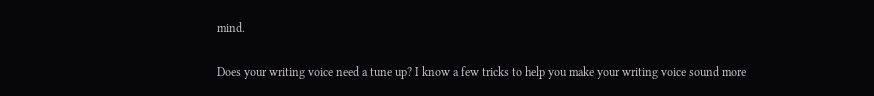mind.

Does your writing voice need a tune up? I know a few tricks to help you make your writing voice sound more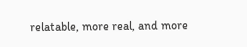relatable, more real, and more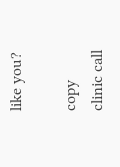like you?

copy clinic call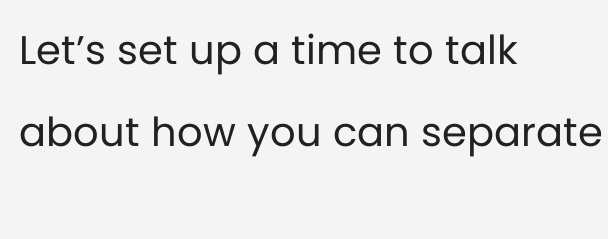Let’s set up a time to talk about how you can separate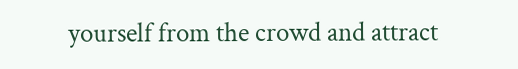yourself from the crowd and attract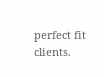perfect fit clients.